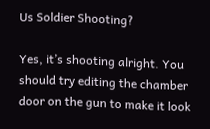Us Soldier Shooting?

Yes, it’s shooting alright. You should try editing the chamber door on the gun to make it look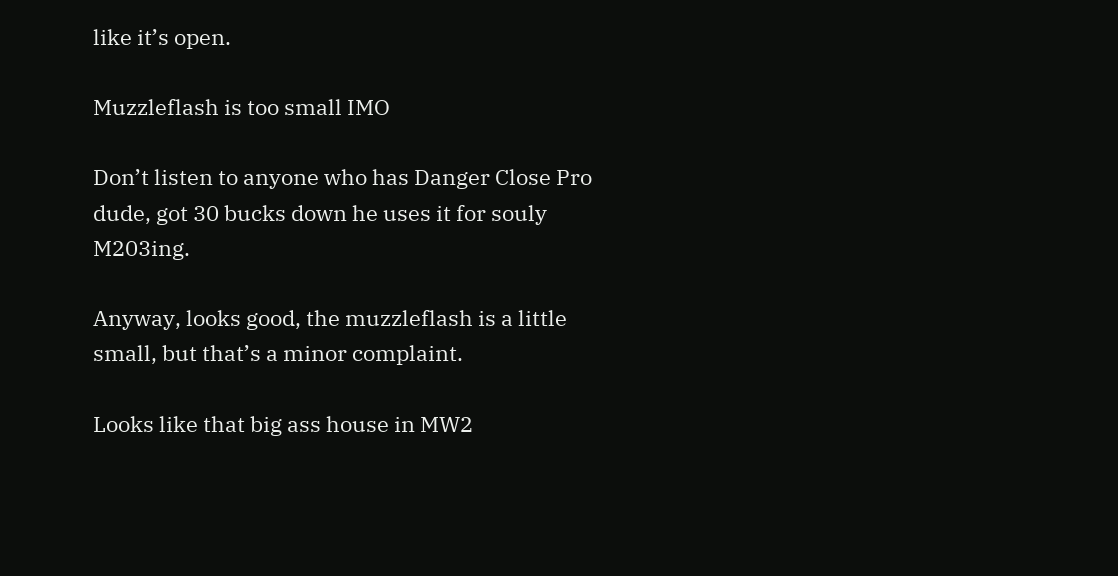like it’s open.

Muzzleflash is too small IMO

Don’t listen to anyone who has Danger Close Pro dude, got 30 bucks down he uses it for souly M203ing.

Anyway, looks good, the muzzleflash is a little small, but that’s a minor complaint.

Looks like that big ass house in MW2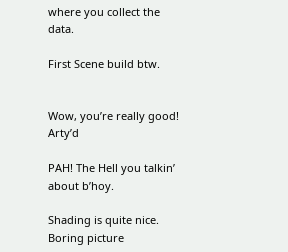where you collect the data.

First Scene build btw.


Wow, you’re really good! Arty’d

PAH! The Hell you talkin’ about b’hoy.

Shading is quite nice. Boring picture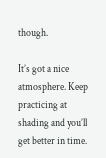though.

It’s got a nice atmosphere. Keep practicing at shading and you’ll get better in time.